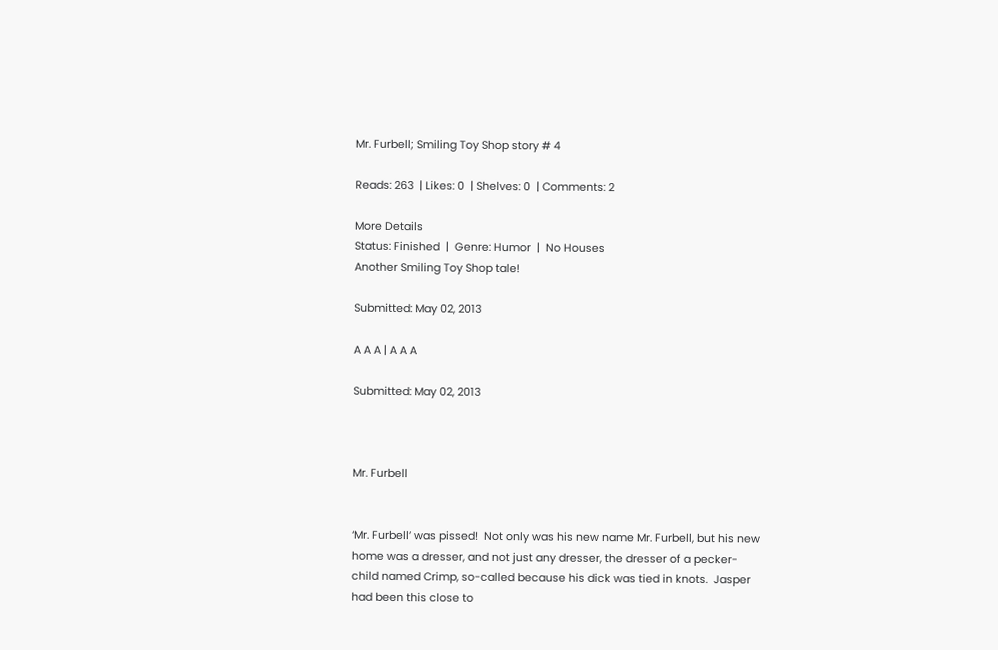Mr. Furbell; Smiling Toy Shop story # 4

Reads: 263  | Likes: 0  | Shelves: 0  | Comments: 2

More Details
Status: Finished  |  Genre: Humor  |  No Houses
Another Smiling Toy Shop tale!

Submitted: May 02, 2013

A A A | A A A

Submitted: May 02, 2013



Mr. Furbell


‘Mr. Furbell’ was pissed!  Not only was his new name Mr. Furbell, but his new home was a dresser, and not just any dresser, the dresser of a pecker-child named Crimp, so-called because his dick was tied in knots.  Jasper had been this close to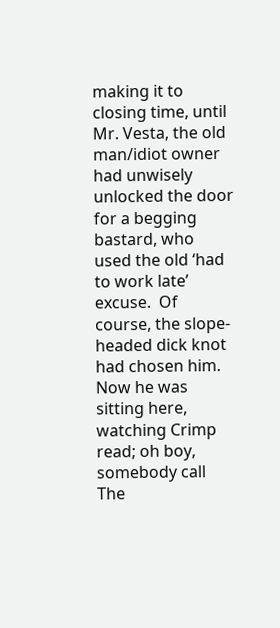making it to closing time, until Mr. Vesta, the old man/idiot owner had unwisely unlocked the door for a begging bastard, who used the old ‘had to work late’ excuse.  Of course, the slope-headed dick knot had chosen him.  Now he was sitting here, watching Crimp read; oh boy, somebody call The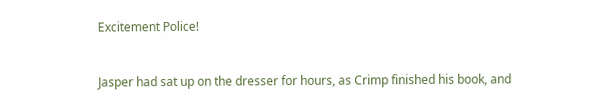Excitement Police!


Jasper had sat up on the dresser for hours, as Crimp finished his book, and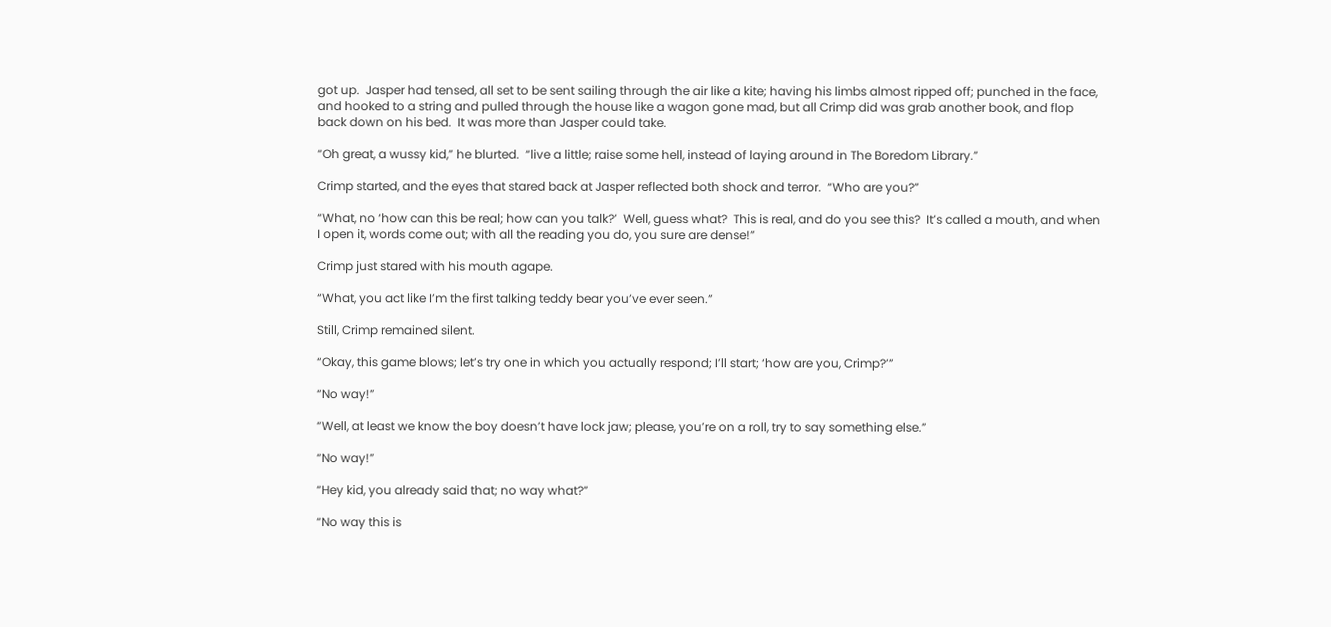got up.  Jasper had tensed, all set to be sent sailing through the air like a kite; having his limbs almost ripped off; punched in the face, and hooked to a string and pulled through the house like a wagon gone mad, but all Crimp did was grab another book, and flop back down on his bed.  It was more than Jasper could take.

“Oh great, a wussy kid,” he blurted.  “live a little; raise some hell, instead of laying around in The Boredom Library.”

Crimp started, and the eyes that stared back at Jasper reflected both shock and terror.  “Who are you?”

“What, no ‘how can this be real; how can you talk?’  Well, guess what?  This is real, and do you see this?  It’s called a mouth, and when I open it, words come out; with all the reading you do, you sure are dense!”

Crimp just stared with his mouth agape.

“What, you act like I’m the first talking teddy bear you’ve ever seen.”

Still, Crimp remained silent.

“Okay, this game blows; let’s try one in which you actually respond; I’ll start; ‘how are you, Crimp?’”

“No way!”

“Well, at least we know the boy doesn’t have lock jaw; please, you’re on a roll, try to say something else.”

“No way!”

“Hey kid, you already said that; no way what?”

“No way this is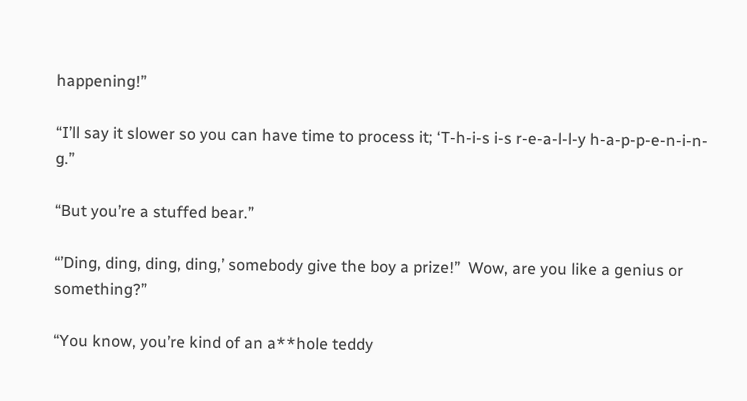happening!”

“I’ll say it slower so you can have time to process it; ‘T-h-i-s i-s r-e-a-l-l-y h-a-p-p-e-n-i-n-g.”

“But you’re a stuffed bear.”

“’Ding, ding, ding, ding,’ somebody give the boy a prize!”  Wow, are you like a genius or something?”

“You know, you’re kind of an a**hole teddy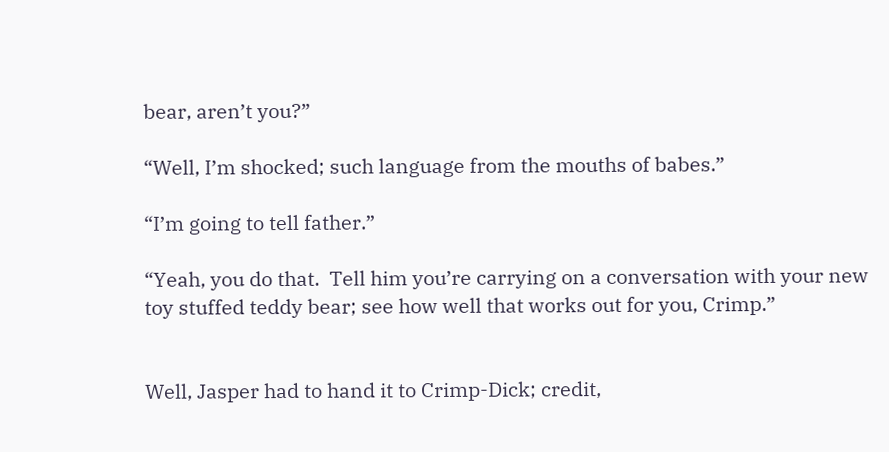bear, aren’t you?”

“Well, I’m shocked; such language from the mouths of babes.”

“I’m going to tell father.”

“Yeah, you do that.  Tell him you’re carrying on a conversation with your new toy stuffed teddy bear; see how well that works out for you, Crimp.”


Well, Jasper had to hand it to Crimp-Dick; credit,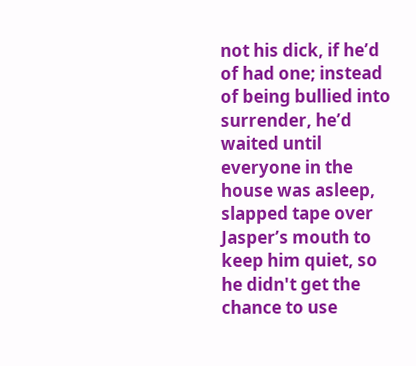not his dick, if he’d of had one; instead of being bullied into surrender, he’d waited until everyone in the house was asleep, slapped tape over Jasper’s mouth to keep him quiet, so he didn't get the chance to use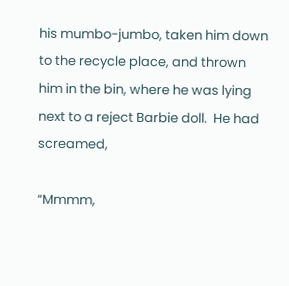his mumbo-jumbo, taken him down to the recycle place, and thrown him in the bin, where he was lying next to a reject Barbie doll.  He had screamed,

“Mmmm,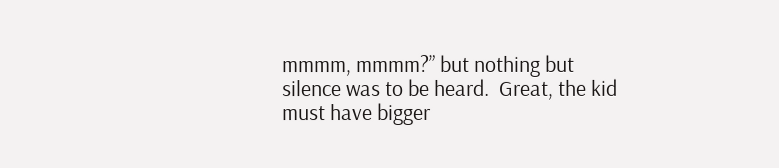mmmm, mmmm?” but nothing but silence was to be heard.  Great, the kid must have bigger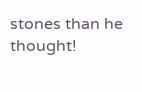stones than he thought!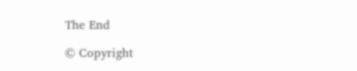The End

© Copyright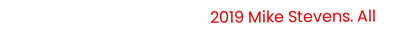2019 Mike Stevens. All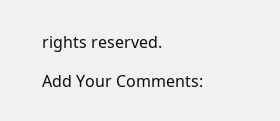rights reserved.

Add Your Comments: